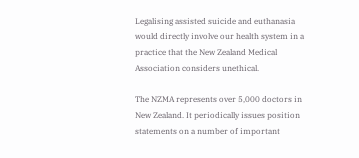Legalising assisted suicide and euthanasia would directly involve our health system in a practice that the New Zealand Medical Association considers unethical.

The NZMA represents over 5,000 doctors in New Zealand. It periodically issues position statements on a number of important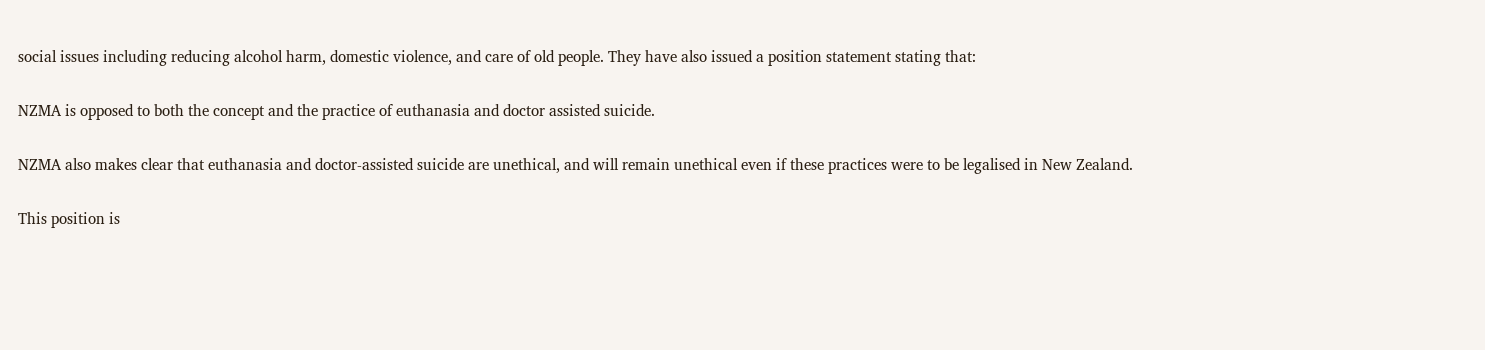social issues including reducing alcohol harm, domestic violence, and care of old people. They have also issued a position statement stating that:

NZMA is opposed to both the concept and the practice of euthanasia and doctor assisted suicide.

NZMA also makes clear that euthanasia and doctor-assisted suicide are unethical, and will remain unethical even if these practices were to be legalised in New Zealand.

This position is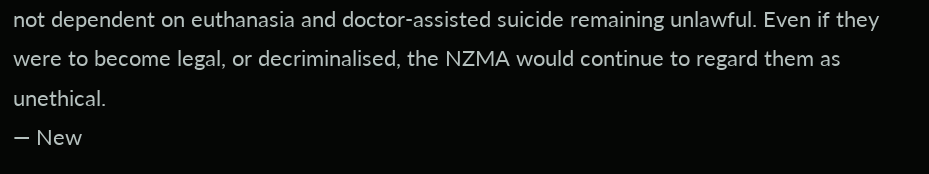not dependent on euthanasia and doctor-assisted suicide remaining unlawful. Even if they were to become legal, or decriminalised, the NZMA would continue to regard them as unethical.
— New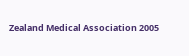Zealand Medical Association 2005